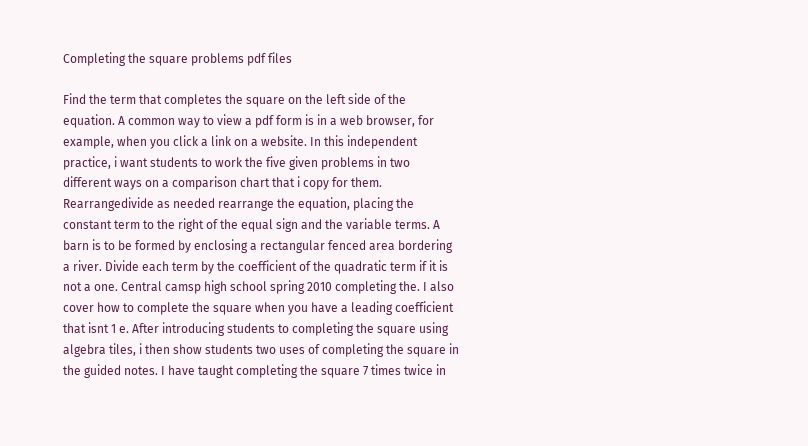Completing the square problems pdf files

Find the term that completes the square on the left side of the equation. A common way to view a pdf form is in a web browser, for example, when you click a link on a website. In this independent practice, i want students to work the five given problems in two different ways on a comparison chart that i copy for them. Rearrangedivide as needed rearrange the equation, placing the constant term to the right of the equal sign and the variable terms. A barn is to be formed by enclosing a rectangular fenced area bordering a river. Divide each term by the coefficient of the quadratic term if it is not a one. Central camsp high school spring 2010 completing the. I also cover how to complete the square when you have a leading coefficient that isnt 1 e. After introducing students to completing the square using algebra tiles, i then show students two uses of completing the square in the guided notes. I have taught completing the square 7 times twice in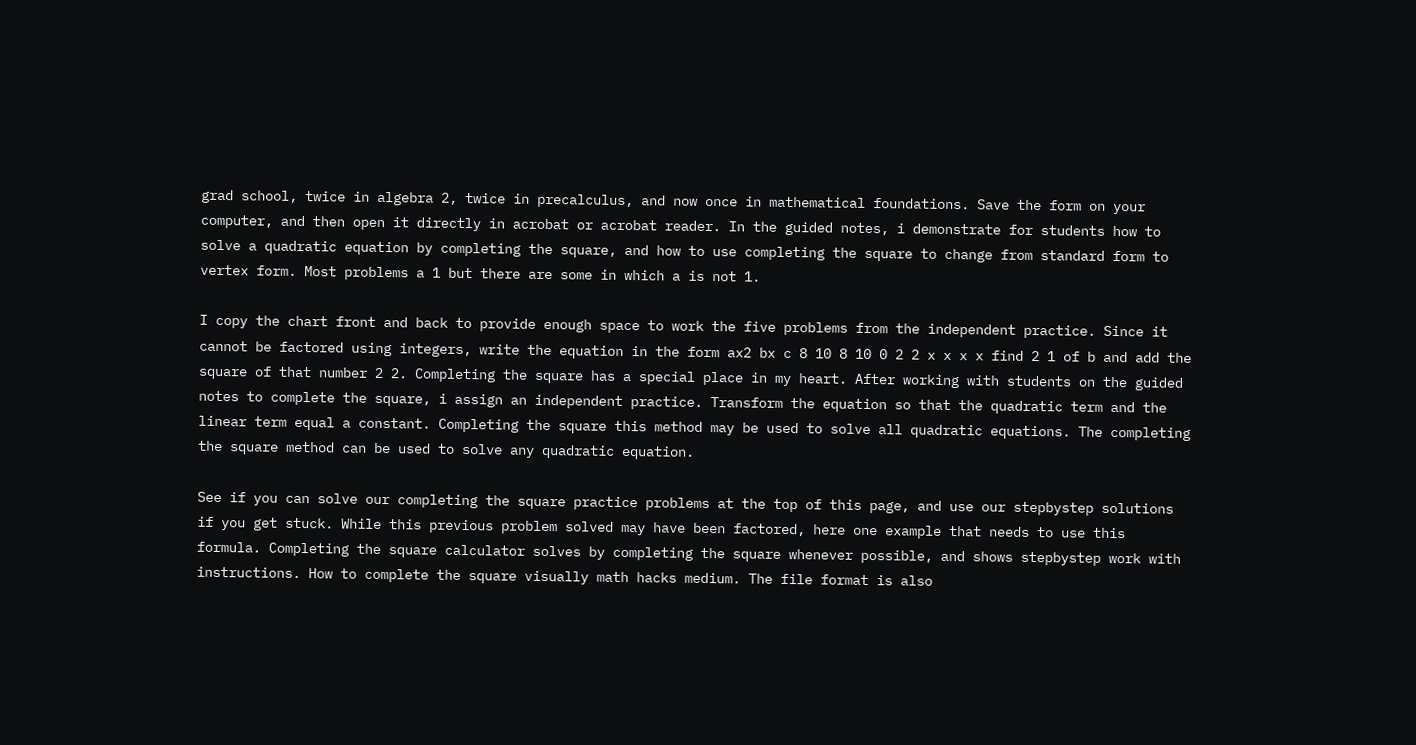grad school, twice in algebra 2, twice in precalculus, and now once in mathematical foundations. Save the form on your computer, and then open it directly in acrobat or acrobat reader. In the guided notes, i demonstrate for students how to solve a quadratic equation by completing the square, and how to use completing the square to change from standard form to vertex form. Most problems a 1 but there are some in which a is not 1.

I copy the chart front and back to provide enough space to work the five problems from the independent practice. Since it cannot be factored using integers, write the equation in the form ax2 bx c 8 10 8 10 0 2 2 x x x x find 2 1 of b and add the square of that number 2 2. Completing the square has a special place in my heart. After working with students on the guided notes to complete the square, i assign an independent practice. Transform the equation so that the quadratic term and the linear term equal a constant. Completing the square this method may be used to solve all quadratic equations. The completing the square method can be used to solve any quadratic equation.

See if you can solve our completing the square practice problems at the top of this page, and use our stepbystep solutions if you get stuck. While this previous problem solved may have been factored, here one example that needs to use this formula. Completing the square calculator solves by completing the square whenever possible, and shows stepbystep work with instructions. How to complete the square visually math hacks medium. The file format is also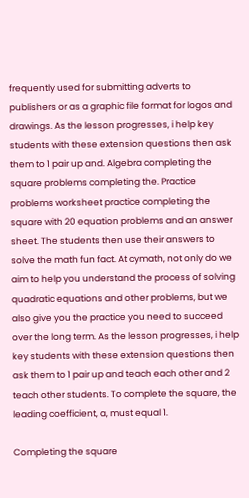frequently used for submitting adverts to publishers or as a graphic file format for logos and drawings. As the lesson progresses, i help key students with these extension questions then ask them to 1 pair up and. Algebra completing the square problems completing the. Practice problems worksheet practice completing the square with 20 equation problems and an answer sheet. The students then use their answers to solve the math fun fact. At cymath, not only do we aim to help you understand the process of solving quadratic equations and other problems, but we also give you the practice you need to succeed over the long term. As the lesson progresses, i help key students with these extension questions then ask them to 1 pair up and teach each other and 2 teach other students. To complete the square, the leading coefficient, a, must equal 1.

Completing the square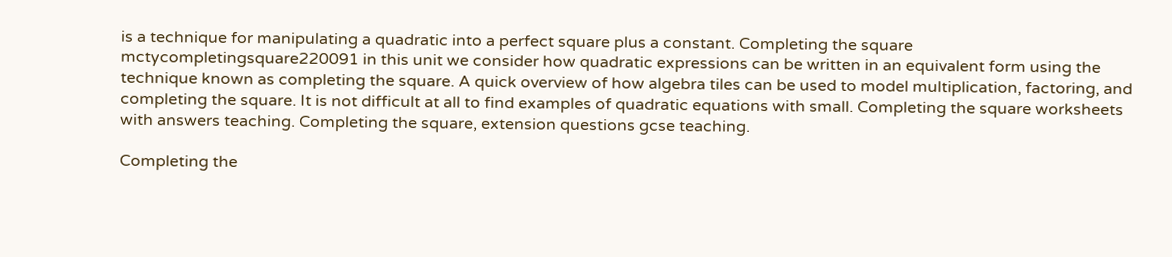is a technique for manipulating a quadratic into a perfect square plus a constant. Completing the square mctycompletingsquare220091 in this unit we consider how quadratic expressions can be written in an equivalent form using the technique known as completing the square. A quick overview of how algebra tiles can be used to model multiplication, factoring, and completing the square. It is not difficult at all to find examples of quadratic equations with small. Completing the square worksheets with answers teaching. Completing the square, extension questions gcse teaching.

Completing the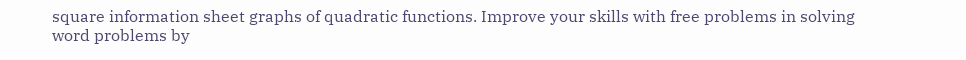square information sheet graphs of quadratic functions. Improve your skills with free problems in solving word problems by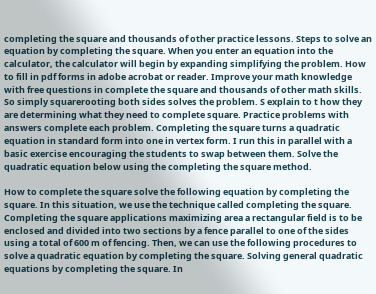completing the square and thousands of other practice lessons. Steps to solve an equation by completing the square. When you enter an equation into the calculator, the calculator will begin by expanding simplifying the problem. How to fill in pdf forms in adobe acrobat or reader. Improve your math knowledge with free questions in complete the square and thousands of other math skills. So simply squarerooting both sides solves the problem. S explain to t how they are determining what they need to complete square. Practice problems with answers complete each problem. Completing the square turns a quadratic equation in standard form into one in vertex form. I run this in parallel with a basic exercise encouraging the students to swap between them. Solve the quadratic equation below using the completing the square method.

How to complete the square solve the following equation by completing the square. In this situation, we use the technique called completing the square. Completing the square applications maximizing area a rectangular field is to be enclosed and divided into two sections by a fence parallel to one of the sides using a total of 600 m of fencing. Then, we can use the following procedures to solve a quadratic equation by completing the square. Solving general quadratic equations by completing the square. In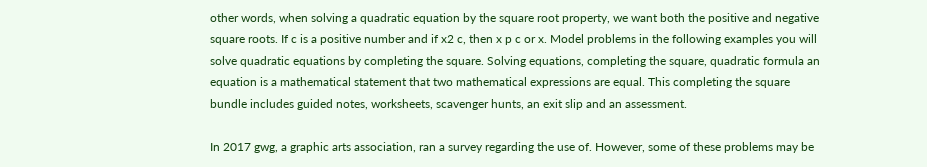other words, when solving a quadratic equation by the square root property, we want both the positive and negative square roots. If c is a positive number and if x2 c, then x p c or x. Model problems in the following examples you will solve quadratic equations by completing the square. Solving equations, completing the square, quadratic formula an equation is a mathematical statement that two mathematical expressions are equal. This completing the square bundle includes guided notes, worksheets, scavenger hunts, an exit slip and an assessment.

In 2017 gwg, a graphic arts association, ran a survey regarding the use of. However, some of these problems may be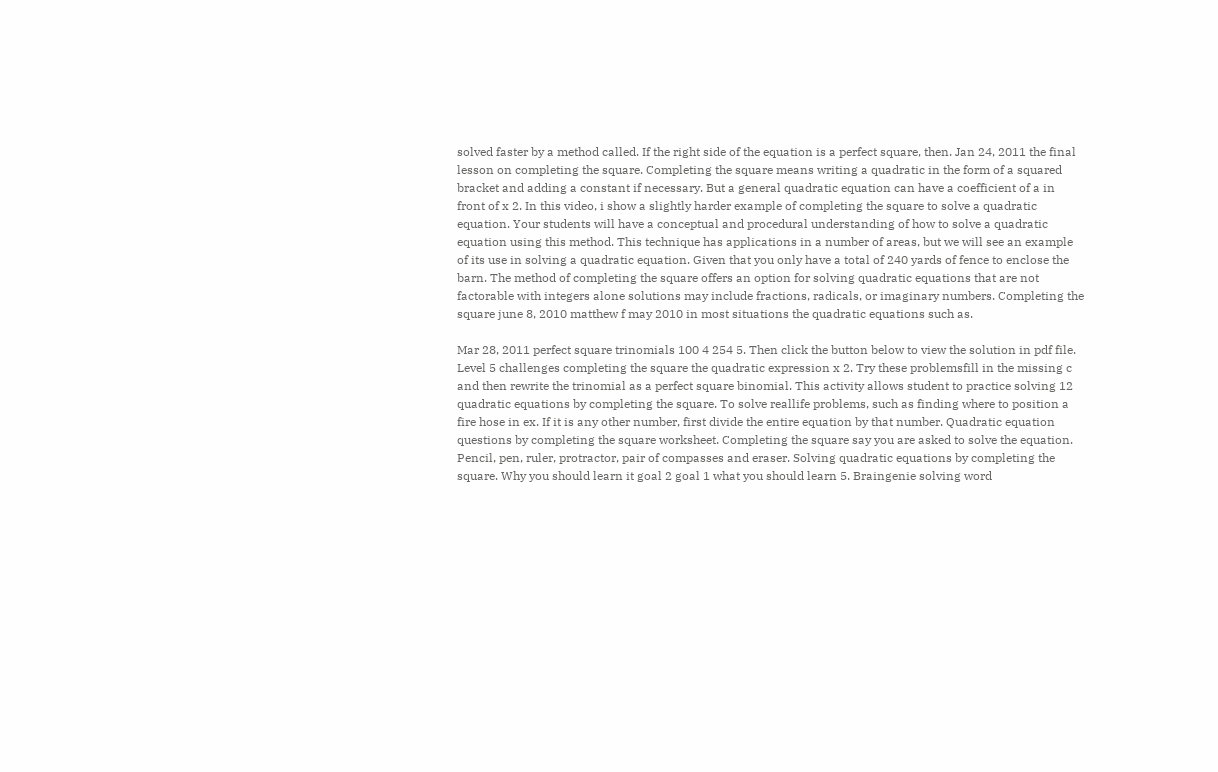solved faster by a method called. If the right side of the equation is a perfect square, then. Jan 24, 2011 the final lesson on completing the square. Completing the square means writing a quadratic in the form of a squared bracket and adding a constant if necessary. But a general quadratic equation can have a coefficient of a in front of x 2. In this video, i show a slightly harder example of completing the square to solve a quadratic equation. Your students will have a conceptual and procedural understanding of how to solve a quadratic equation using this method. This technique has applications in a number of areas, but we will see an example of its use in solving a quadratic equation. Given that you only have a total of 240 yards of fence to enclose the barn. The method of completing the square offers an option for solving quadratic equations that are not factorable with integers alone solutions may include fractions, radicals, or imaginary numbers. Completing the square june 8, 2010 matthew f may 2010 in most situations the quadratic equations such as.

Mar 28, 2011 perfect square trinomials 100 4 254 5. Then click the button below to view the solution in pdf file. Level 5 challenges completing the square the quadratic expression x 2. Try these problemsfill in the missing c and then rewrite the trinomial as a perfect square binomial. This activity allows student to practice solving 12 quadratic equations by completing the square. To solve reallife problems, such as finding where to position a fire hose in ex. If it is any other number, first divide the entire equation by that number. Quadratic equation questions by completing the square worksheet. Completing the square say you are asked to solve the equation. Pencil, pen, ruler, protractor, pair of compasses and eraser. Solving quadratic equations by completing the square. Why you should learn it goal 2 goal 1 what you should learn 5. Braingenie solving word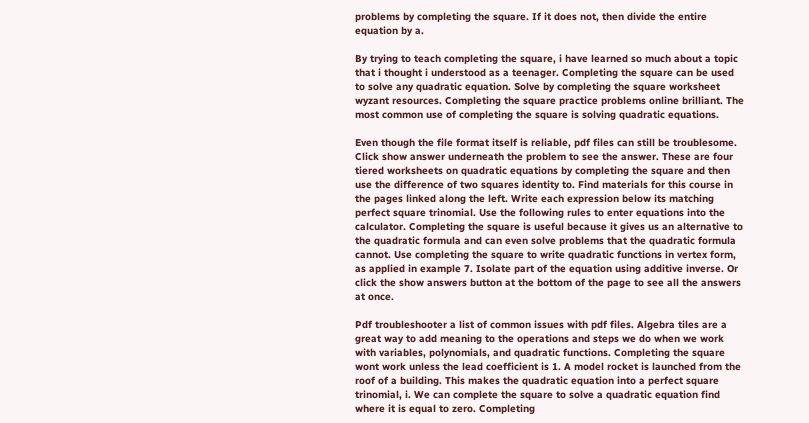problems by completing the square. If it does not, then divide the entire equation by a.

By trying to teach completing the square, i have learned so much about a topic that i thought i understood as a teenager. Completing the square can be used to solve any quadratic equation. Solve by completing the square worksheet wyzant resources. Completing the square practice problems online brilliant. The most common use of completing the square is solving quadratic equations.

Even though the file format itself is reliable, pdf files can still be troublesome. Click show answer underneath the problem to see the answer. These are four tiered worksheets on quadratic equations by completing the square and then use the difference of two squares identity to. Find materials for this course in the pages linked along the left. Write each expression below its matching perfect square trinomial. Use the following rules to enter equations into the calculator. Completing the square is useful because it gives us an alternative to the quadratic formula and can even solve problems that the quadratic formula cannot. Use completing the square to write quadratic functions in vertex form, as applied in example 7. Isolate part of the equation using additive inverse. Or click the show answers button at the bottom of the page to see all the answers at once.

Pdf troubleshooter a list of common issues with pdf files. Algebra tiles are a great way to add meaning to the operations and steps we do when we work with variables, polynomials, and quadratic functions. Completing the square wont work unless the lead coefficient is 1. A model rocket is launched from the roof of a building. This makes the quadratic equation into a perfect square trinomial, i. We can complete the square to solve a quadratic equation find where it is equal to zero. Completing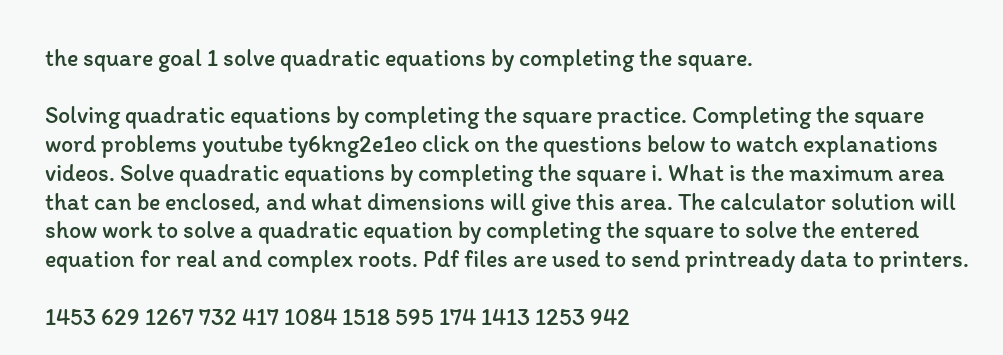the square goal 1 solve quadratic equations by completing the square.

Solving quadratic equations by completing the square practice. Completing the square word problems youtube ty6kng2e1eo click on the questions below to watch explanations videos. Solve quadratic equations by completing the square i. What is the maximum area that can be enclosed, and what dimensions will give this area. The calculator solution will show work to solve a quadratic equation by completing the square to solve the entered equation for real and complex roots. Pdf files are used to send printready data to printers.

1453 629 1267 732 417 1084 1518 595 174 1413 1253 942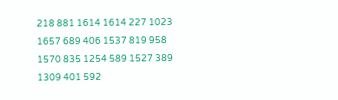218 881 1614 1614 227 1023 1657 689 406 1537 819 958 1570 835 1254 589 1527 389 1309 401 592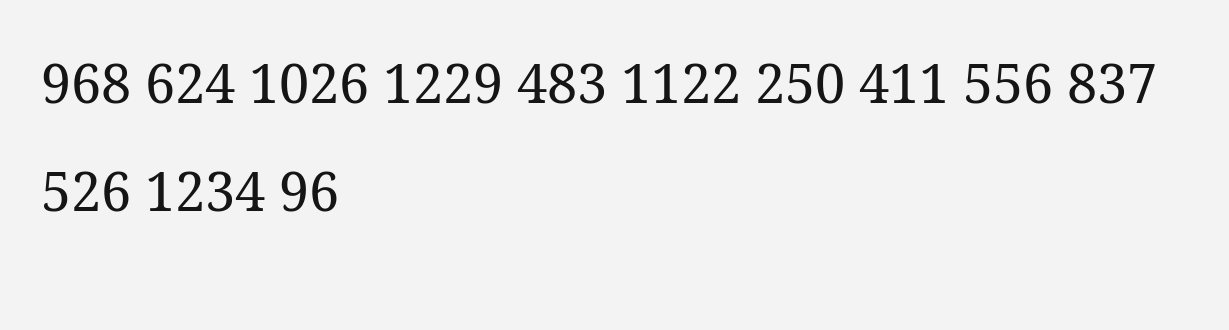968 624 1026 1229 483 1122 250 411 556 837 526 1234 96